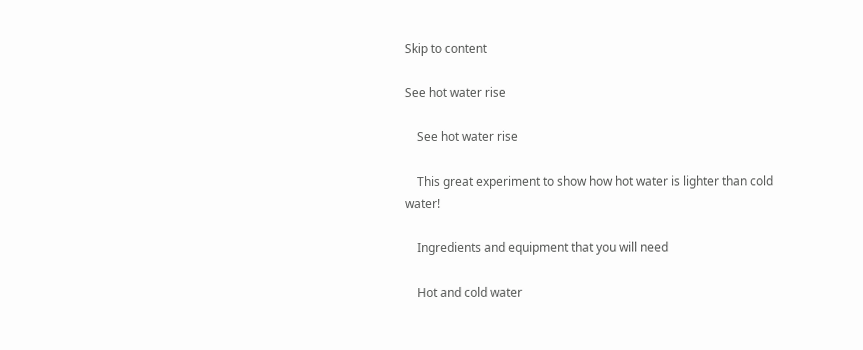Skip to content

See hot water rise

    See hot water rise

    This great experiment to show how hot water is lighter than cold water!

    Ingredients and equipment that you will need

    Hot and cold water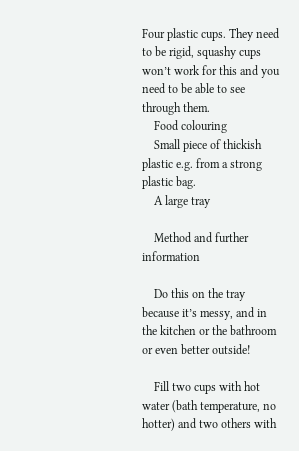Four plastic cups. They need to be rigid, squashy cups won’t work for this and you need to be able to see through them.
    Food colouring
    Small piece of thickish plastic e.g. from a strong plastic bag.
    A large tray

    Method and further information

    Do this on the tray because it’s messy, and in the kitchen or the bathroom or even better outside!

    Fill two cups with hot water (bath temperature, no hotter) and two others with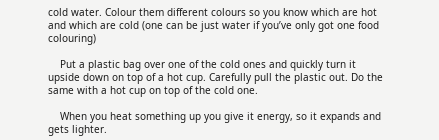cold water. Colour them different colours so you know which are hot and which are cold (one can be just water if you’ve only got one food colouring)

    Put a plastic bag over one of the cold ones and quickly turn it upside down on top of a hot cup. Carefully pull the plastic out. Do the same with a hot cup on top of the cold one.

    When you heat something up you give it energy, so it expands and gets lighter.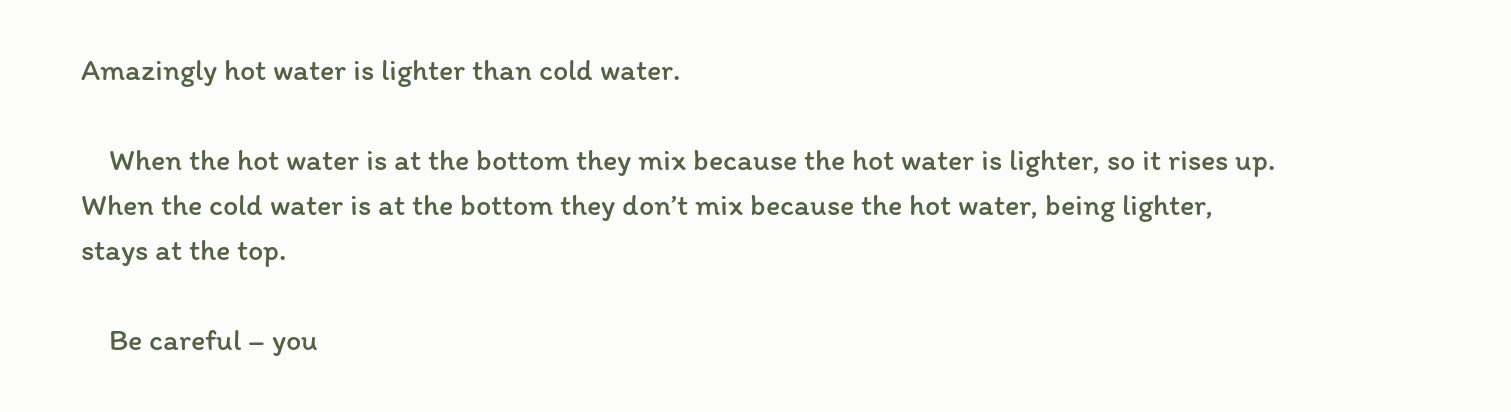Amazingly hot water is lighter than cold water.

    When the hot water is at the bottom they mix because the hot water is lighter, so it rises up. When the cold water is at the bottom they don’t mix because the hot water, being lighter, stays at the top.

    Be careful – you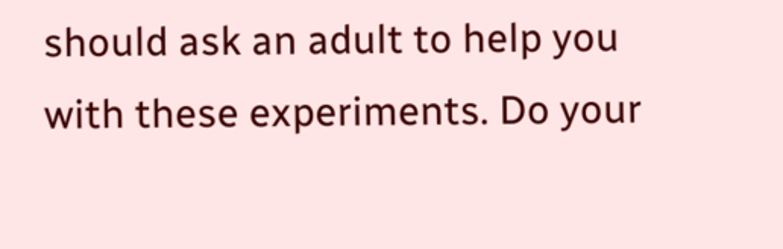should ask an adult to help you with these experiments. Do your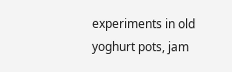experiments in old yoghurt pots, jam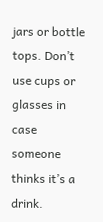jars or bottle tops. Don’t use cups or glasses in case someone thinks it’s a drink.